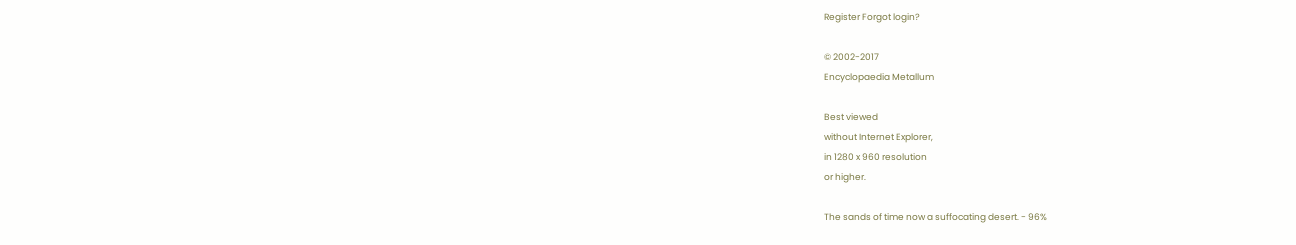Register Forgot login?

© 2002-2017
Encyclopaedia Metallum

Best viewed
without Internet Explorer,
in 1280 x 960 resolution
or higher.

The sands of time now a suffocating desert. - 96%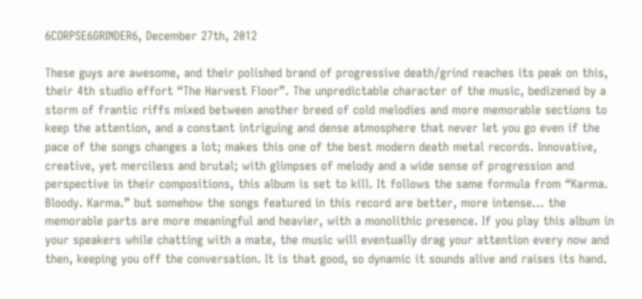6CORPSE6GRINDER6, December 27th, 2012

These guys are awesome, and their polished brand of progressive death/grind reaches its peak on this, their 4th studio effort “The Harvest Floor”. The unpredictable character of the music, bedizened by a storm of frantic riffs mixed between another breed of cold melodies and more memorable sections to keep the attention, and a constant intriguing and dense atmosphere that never let you go even if the pace of the songs changes a lot; makes this one of the best modern death metal records. Innovative, creative, yet merciless and brutal; with glimpses of melody and a wide sense of progression and perspective in their compositions, this album is set to kill. It follows the same formula from “Karma. Bloody. Karma.” but somehow the songs featured in this record are better, more intense… the memorable parts are more meaningful and heavier, with a monolithic presence. If you play this album in your speakers while chatting with a mate, the music will eventually drag your attention every now and then, keeping you off the conversation. It is that good, so dynamic it sounds alive and raises its hand.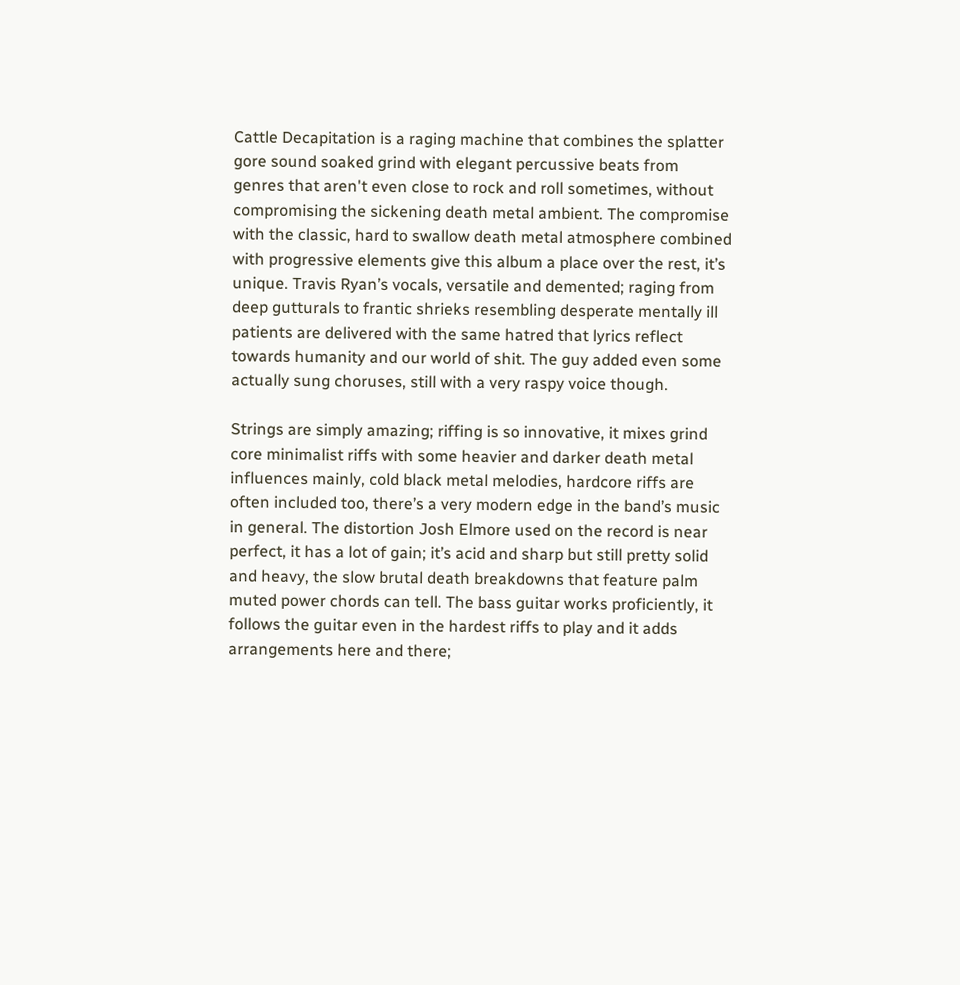Cattle Decapitation is a raging machine that combines the splatter gore sound soaked grind with elegant percussive beats from genres that aren't even close to rock and roll sometimes, without compromising the sickening death metal ambient. The compromise with the classic, hard to swallow death metal atmosphere combined with progressive elements give this album a place over the rest, it’s unique. Travis Ryan’s vocals, versatile and demented; raging from deep gutturals to frantic shrieks resembling desperate mentally ill patients are delivered with the same hatred that lyrics reflect towards humanity and our world of shit. The guy added even some actually sung choruses, still with a very raspy voice though.

Strings are simply amazing; riffing is so innovative, it mixes grind core minimalist riffs with some heavier and darker death metal influences mainly, cold black metal melodies, hardcore riffs are often included too, there’s a very modern edge in the band’s music in general. The distortion Josh Elmore used on the record is near perfect, it has a lot of gain; it’s acid and sharp but still pretty solid and heavy, the slow brutal death breakdowns that feature palm muted power chords can tell. The bass guitar works proficiently, it follows the guitar even in the hardest riffs to play and it adds arrangements here and there;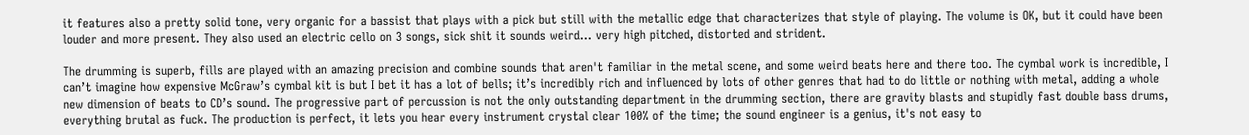it features also a pretty solid tone, very organic for a bassist that plays with a pick but still with the metallic edge that characterizes that style of playing. The volume is OK, but it could have been louder and more present. They also used an electric cello on 3 songs, sick shit it sounds weird… very high pitched, distorted and strident.

The drumming is superb, fills are played with an amazing precision and combine sounds that aren't familiar in the metal scene, and some weird beats here and there too. The cymbal work is incredible, I can’t imagine how expensive McGraw’s cymbal kit is but I bet it has a lot of bells; it’s incredibly rich and influenced by lots of other genres that had to do little or nothing with metal, adding a whole new dimension of beats to CD’s sound. The progressive part of percussion is not the only outstanding department in the drumming section, there are gravity blasts and stupidly fast double bass drums, everything brutal as fuck. The production is perfect, it lets you hear every instrument crystal clear 100% of the time; the sound engineer is a genius, it's not easy to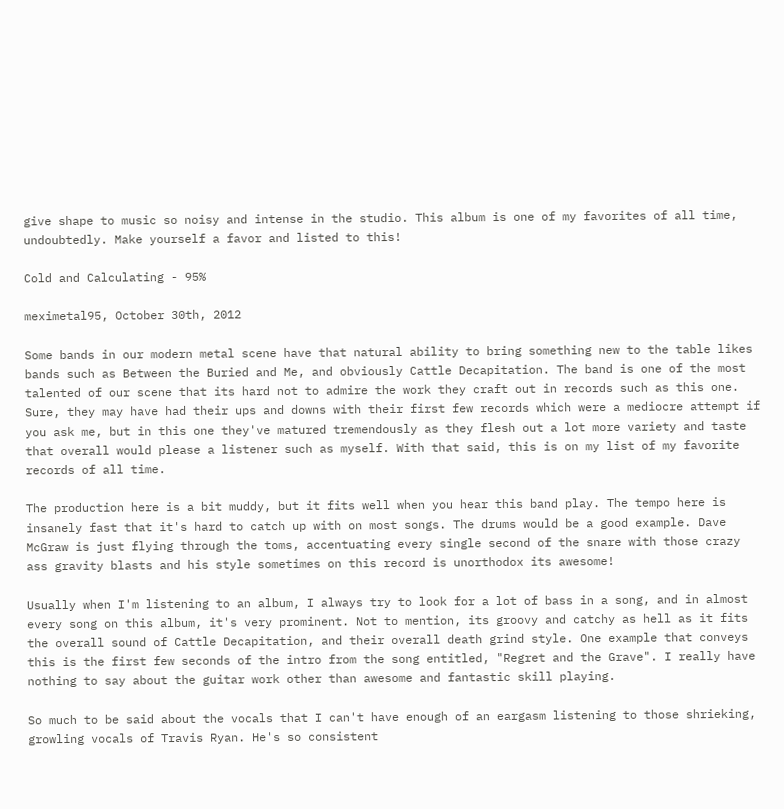give shape to music so noisy and intense in the studio. This album is one of my favorites of all time, undoubtedly. Make yourself a favor and listed to this!

Cold and Calculating - 95%

meximetal95, October 30th, 2012

Some bands in our modern metal scene have that natural ability to bring something new to the table likes bands such as Between the Buried and Me, and obviously Cattle Decapitation. The band is one of the most talented of our scene that its hard not to admire the work they craft out in records such as this one. Sure, they may have had their ups and downs with their first few records which were a mediocre attempt if you ask me, but in this one they've matured tremendously as they flesh out a lot more variety and taste that overall would please a listener such as myself. With that said, this is on my list of my favorite records of all time.

The production here is a bit muddy, but it fits well when you hear this band play. The tempo here is insanely fast that it's hard to catch up with on most songs. The drums would be a good example. Dave McGraw is just flying through the toms, accentuating every single second of the snare with those crazy ass gravity blasts and his style sometimes on this record is unorthodox its awesome!

Usually when I'm listening to an album, I always try to look for a lot of bass in a song, and in almost every song on this album, it's very prominent. Not to mention, its groovy and catchy as hell as it fits the overall sound of Cattle Decapitation, and their overall death grind style. One example that conveys this is the first few seconds of the intro from the song entitled, "Regret and the Grave". I really have nothing to say about the guitar work other than awesome and fantastic skill playing.

So much to be said about the vocals that I can't have enough of an eargasm listening to those shrieking, growling vocals of Travis Ryan. He's so consistent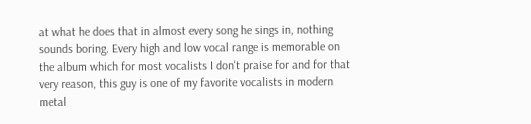at what he does that in almost every song he sings in, nothing sounds boring. Every high and low vocal range is memorable on the album which for most vocalists I don't praise for and for that very reason, this guy is one of my favorite vocalists in modern metal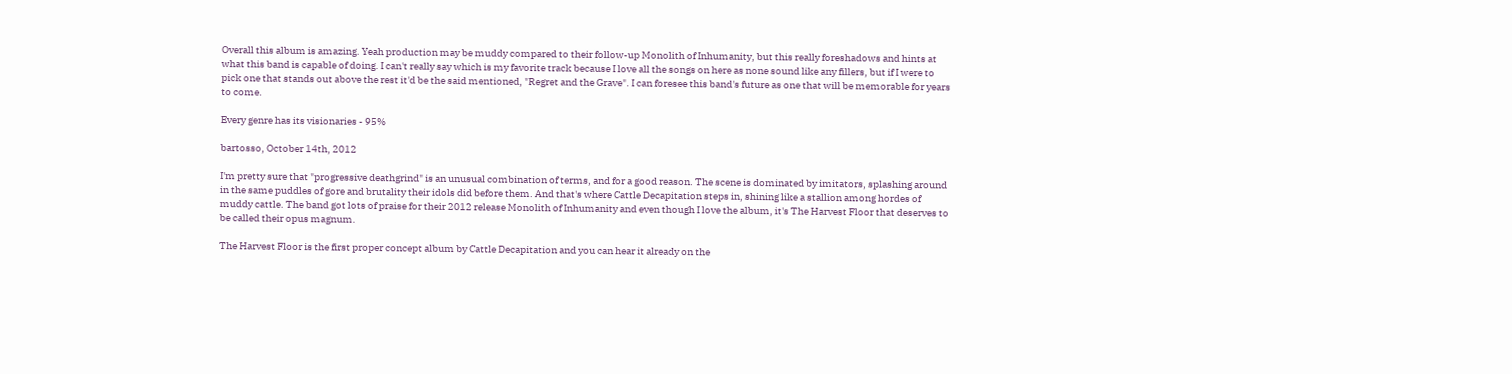Overall this album is amazing. Yeah production may be muddy compared to their follow-up Monolith of Inhumanity, but this really foreshadows and hints at what this band is capable of doing. I can't really say which is my favorite track because I love all the songs on here as none sound like any fillers, but if I were to pick one that stands out above the rest it'd be the said mentioned, "Regret and the Grave". I can foresee this band's future as one that will be memorable for years to come.

Every genre has its visionaries - 95%

bartosso, October 14th, 2012

I'm pretty sure that "progressive deathgrind" is an unusual combination of terms, and for a good reason. The scene is dominated by imitators, splashing around in the same puddles of gore and brutality their idols did before them. And that's where Cattle Decapitation steps in, shining like a stallion among hordes of muddy cattle. The band got lots of praise for their 2012 release Monolith of Inhumanity and even though I love the album, it's The Harvest Floor that deserves to be called their opus magnum.

The Harvest Floor is the first proper concept album by Cattle Decapitation and you can hear it already on the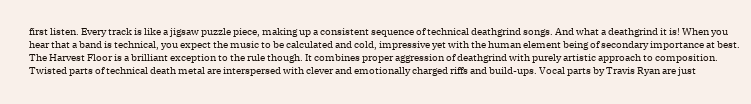first listen. Every track is like a jigsaw puzzle piece, making up a consistent sequence of technical deathgrind songs. And what a deathgrind it is! When you hear that a band is technical, you expect the music to be calculated and cold, impressive yet with the human element being of secondary importance at best. The Harvest Floor is a brilliant exception to the rule though. It combines proper aggression of deathgrind with purely artistic approach to composition. Twisted parts of technical death metal are interspersed with clever and emotionally charged riffs and build-ups. Vocal parts by Travis Ryan are just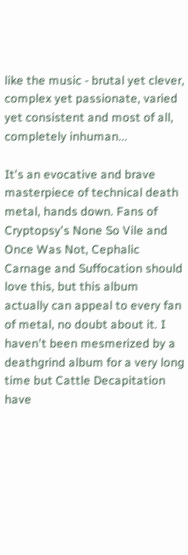like the music - brutal yet clever, complex yet passionate, varied yet consistent and most of all, completely inhuman...

It's an evocative and brave masterpiece of technical death metal, hands down. Fans of Cryptopsy's None So Vile and Once Was Not, Cephalic Carnage and Suffocation should love this, but this album actually can appeal to every fan of metal, no doubt about it. I haven't been mesmerized by a deathgrind album for a very long time but Cattle Decapitation have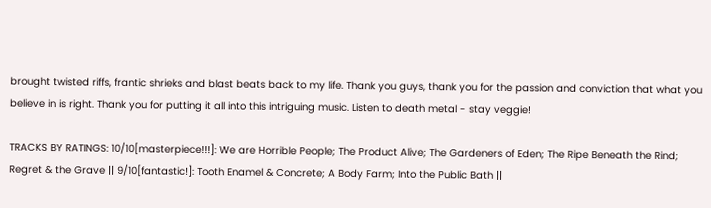brought twisted riffs, frantic shrieks and blast beats back to my life. Thank you guys, thank you for the passion and conviction that what you believe in is right. Thank you for putting it all into this intriguing music. Listen to death metal - stay veggie!

TRACKS BY RATINGS: 10/10[masterpiece!!!]: We are Horrible People; The Product Alive; The Gardeners of Eden; The Ripe Beneath the Rind; Regret & the Grave || 9/10[fantastic!]: Tooth Enamel & Concrete; A Body Farm; Into the Public Bath ||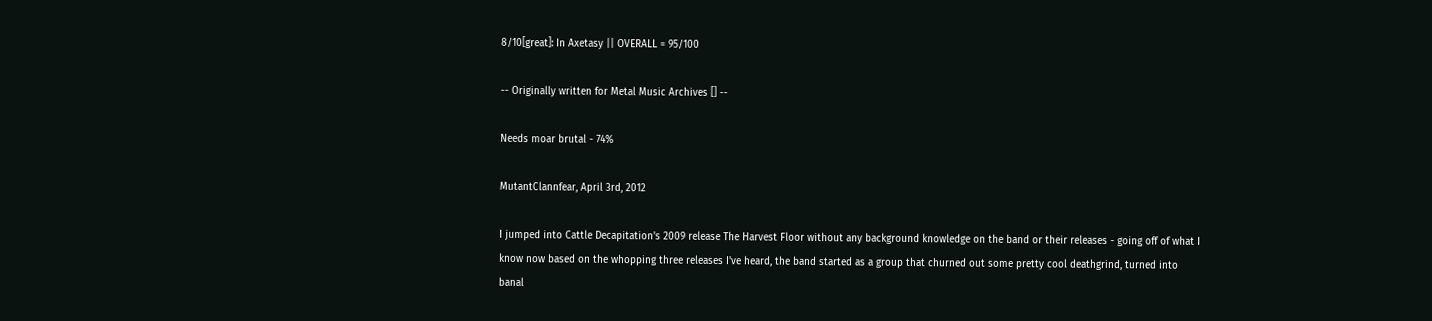8/10[great]: In Axetasy || OVERALL = 95/100

-- Originally written for Metal Music Archives [] --

Needs moar brutal - 74%

MutantClannfear, April 3rd, 2012

I jumped into Cattle Decapitation's 2009 release The Harvest Floor without any background knowledge on the band or their releases - going off of what I know now based on the whopping three releases I've heard, the band started as a group that churned out some pretty cool deathgrind, turned into banal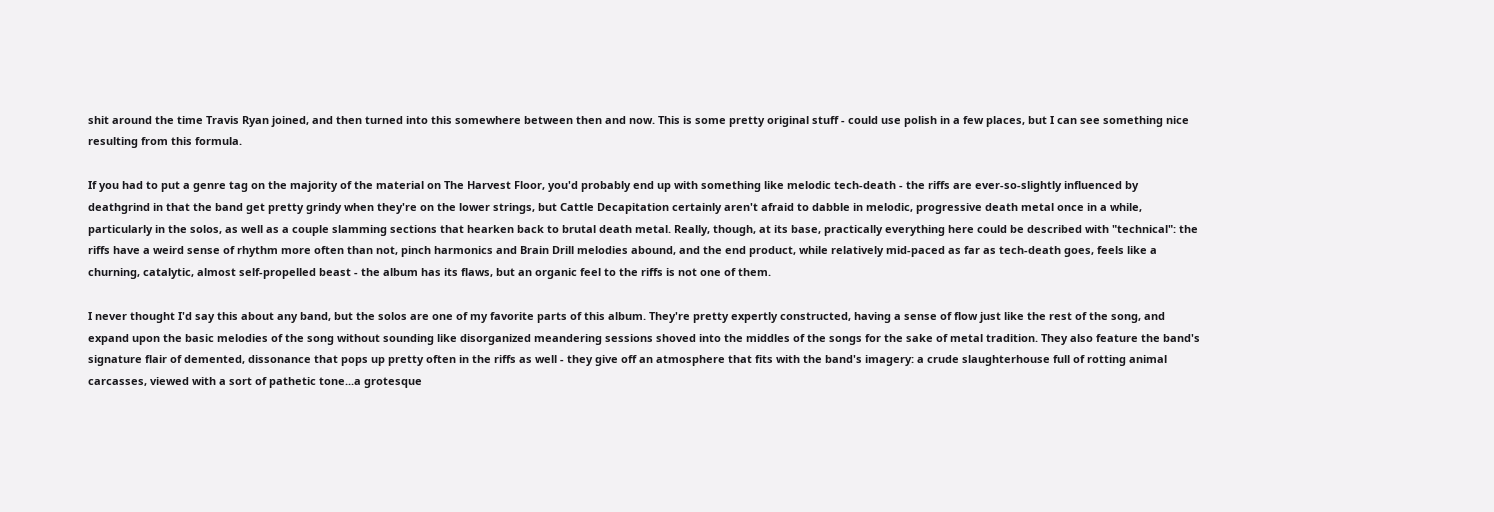shit around the time Travis Ryan joined, and then turned into this somewhere between then and now. This is some pretty original stuff - could use polish in a few places, but I can see something nice resulting from this formula.

If you had to put a genre tag on the majority of the material on The Harvest Floor, you'd probably end up with something like melodic tech-death - the riffs are ever-so-slightly influenced by deathgrind in that the band get pretty grindy when they're on the lower strings, but Cattle Decapitation certainly aren't afraid to dabble in melodic, progressive death metal once in a while, particularly in the solos, as well as a couple slamming sections that hearken back to brutal death metal. Really, though, at its base, practically everything here could be described with "technical": the riffs have a weird sense of rhythm more often than not, pinch harmonics and Brain Drill melodies abound, and the end product, while relatively mid-paced as far as tech-death goes, feels like a churning, catalytic, almost self-propelled beast - the album has its flaws, but an organic feel to the riffs is not one of them.

I never thought I'd say this about any band, but the solos are one of my favorite parts of this album. They're pretty expertly constructed, having a sense of flow just like the rest of the song, and expand upon the basic melodies of the song without sounding like disorganized meandering sessions shoved into the middles of the songs for the sake of metal tradition. They also feature the band's signature flair of demented, dissonance that pops up pretty often in the riffs as well - they give off an atmosphere that fits with the band's imagery: a crude slaughterhouse full of rotting animal carcasses, viewed with a sort of pathetic tone...a grotesque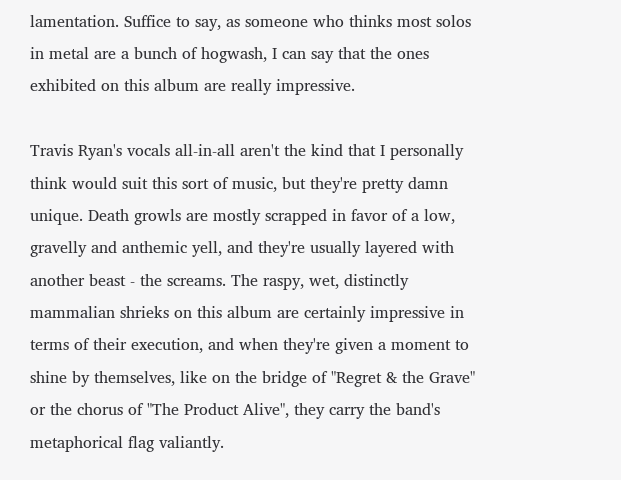lamentation. Suffice to say, as someone who thinks most solos in metal are a bunch of hogwash, I can say that the ones exhibited on this album are really impressive.

Travis Ryan's vocals all-in-all aren't the kind that I personally think would suit this sort of music, but they're pretty damn unique. Death growls are mostly scrapped in favor of a low, gravelly and anthemic yell, and they're usually layered with another beast - the screams. The raspy, wet, distinctly mammalian shrieks on this album are certainly impressive in terms of their execution, and when they're given a moment to shine by themselves, like on the bridge of "Regret & the Grave" or the chorus of "The Product Alive", they carry the band's metaphorical flag valiantly.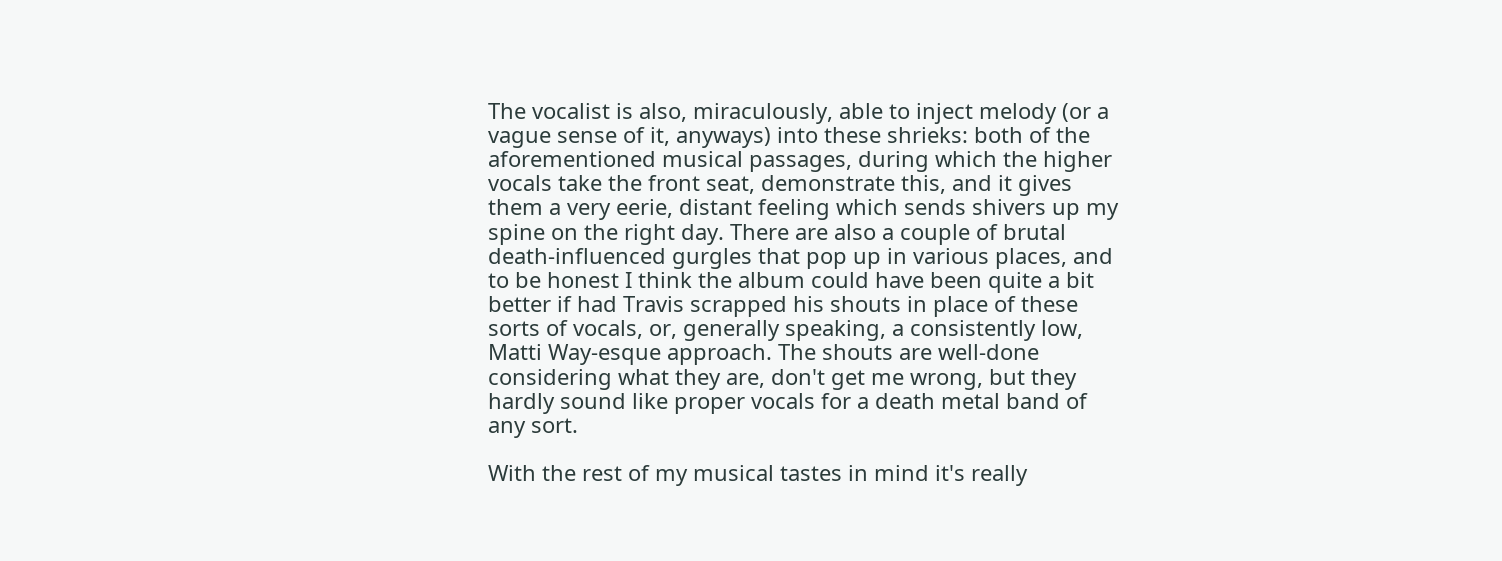The vocalist is also, miraculously, able to inject melody (or a vague sense of it, anyways) into these shrieks: both of the aforementioned musical passages, during which the higher vocals take the front seat, demonstrate this, and it gives them a very eerie, distant feeling which sends shivers up my spine on the right day. There are also a couple of brutal death-influenced gurgles that pop up in various places, and to be honest I think the album could have been quite a bit better if had Travis scrapped his shouts in place of these sorts of vocals, or, generally speaking, a consistently low, Matti Way-esque approach. The shouts are well-done considering what they are, don't get me wrong, but they hardly sound like proper vocals for a death metal band of any sort.

With the rest of my musical tastes in mind it's really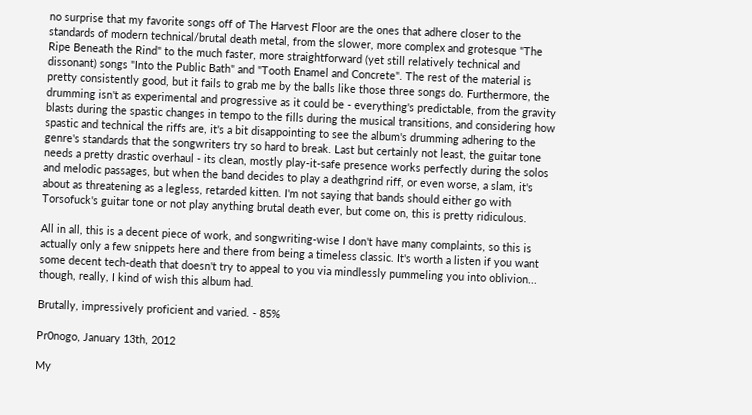no surprise that my favorite songs off of The Harvest Floor are the ones that adhere closer to the standards of modern technical/brutal death metal, from the slower, more complex and grotesque "The Ripe Beneath the Rind" to the much faster, more straightforward (yet still relatively technical and dissonant) songs "Into the Public Bath" and "Tooth Enamel and Concrete". The rest of the material is pretty consistently good, but it fails to grab me by the balls like those three songs do. Furthermore, the drumming isn't as experimental and progressive as it could be - everything's predictable, from the gravity blasts during the spastic changes in tempo to the fills during the musical transitions, and considering how spastic and technical the riffs are, it's a bit disappointing to see the album's drumming adhering to the genre's standards that the songwriters try so hard to break. Last but certainly not least, the guitar tone needs a pretty drastic overhaul - its clean, mostly play-it-safe presence works perfectly during the solos and melodic passages, but when the band decides to play a deathgrind riff, or even worse, a slam, it's about as threatening as a legless, retarded kitten. I'm not saying that bands should either go with Torsofuck's guitar tone or not play anything brutal death ever, but come on, this is pretty ridiculous.

All in all, this is a decent piece of work, and songwriting-wise I don't have many complaints, so this is actually only a few snippets here and there from being a timeless classic. It's worth a listen if you want some decent tech-death that doesn't try to appeal to you via mindlessly pummeling you into oblivion... though, really, I kind of wish this album had.

Brutally, impressively proficient and varied. - 85%

Pr0nogo, January 13th, 2012

My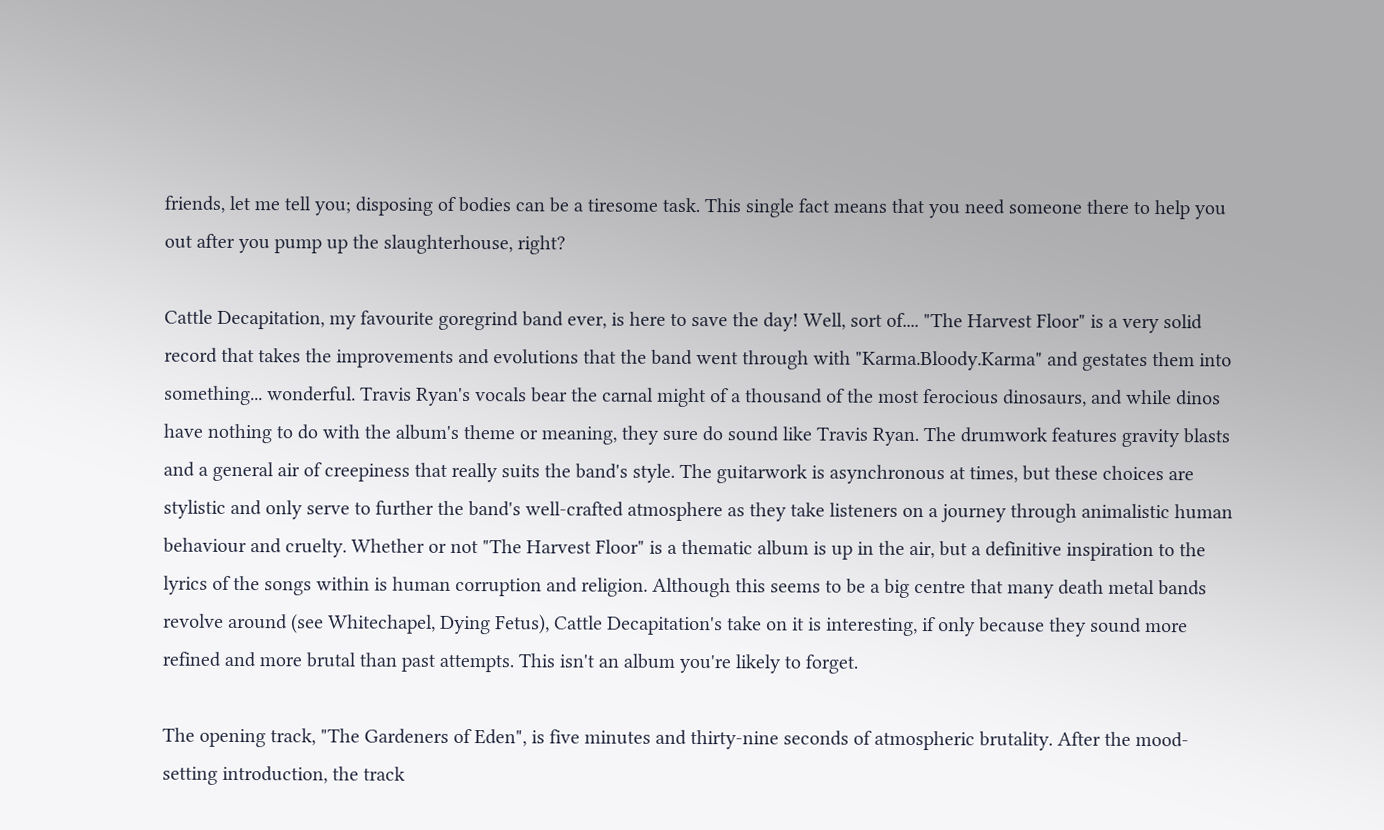friends, let me tell you; disposing of bodies can be a tiresome task. This single fact means that you need someone there to help you out after you pump up the slaughterhouse, right?

Cattle Decapitation, my favourite goregrind band ever, is here to save the day! Well, sort of.... "The Harvest Floor" is a very solid record that takes the improvements and evolutions that the band went through with "Karma.Bloody.Karma" and gestates them into something... wonderful. Travis Ryan's vocals bear the carnal might of a thousand of the most ferocious dinosaurs, and while dinos have nothing to do with the album's theme or meaning, they sure do sound like Travis Ryan. The drumwork features gravity blasts and a general air of creepiness that really suits the band's style. The guitarwork is asynchronous at times, but these choices are stylistic and only serve to further the band's well-crafted atmosphere as they take listeners on a journey through animalistic human behaviour and cruelty. Whether or not "The Harvest Floor" is a thematic album is up in the air, but a definitive inspiration to the lyrics of the songs within is human corruption and religion. Although this seems to be a big centre that many death metal bands revolve around (see Whitechapel, Dying Fetus), Cattle Decapitation's take on it is interesting, if only because they sound more refined and more brutal than past attempts. This isn't an album you're likely to forget.

The opening track, "The Gardeners of Eden", is five minutes and thirty-nine seconds of atmospheric brutality. After the mood-setting introduction, the track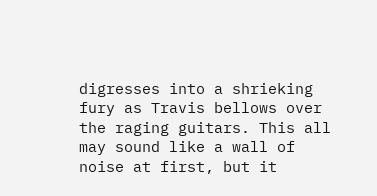digresses into a shrieking fury as Travis bellows over the raging guitars. This all may sound like a wall of noise at first, but it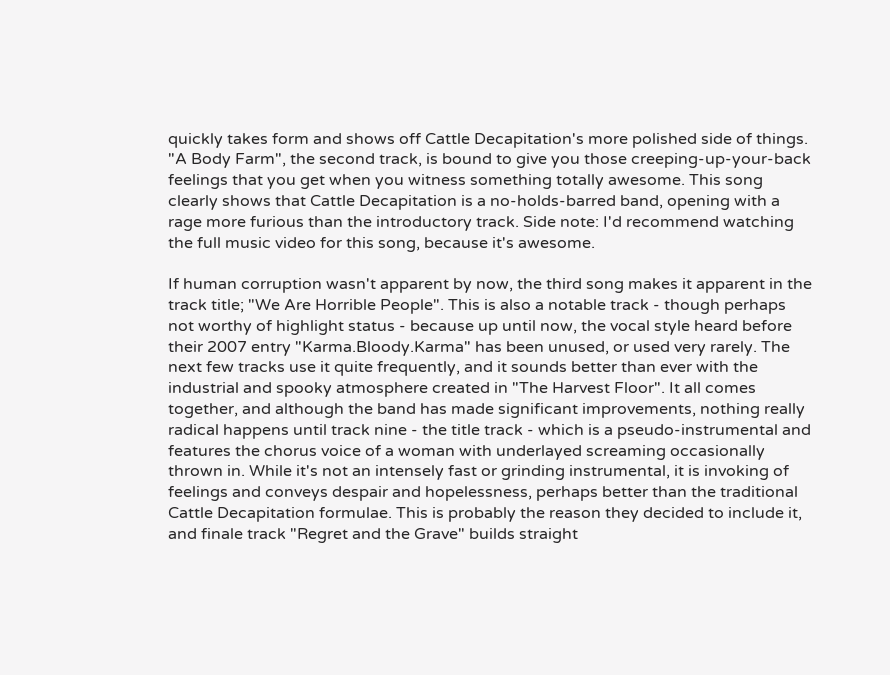quickly takes form and shows off Cattle Decapitation's more polished side of things. "A Body Farm", the second track, is bound to give you those creeping-up-your-back feelings that you get when you witness something totally awesome. This song clearly shows that Cattle Decapitation is a no-holds-barred band, opening with a rage more furious than the introductory track. Side note: I'd recommend watching the full music video for this song, because it's awesome.

If human corruption wasn't apparent by now, the third song makes it apparent in the track title; "We Are Horrible People". This is also a notable track - though perhaps not worthy of highlight status - because up until now, the vocal style heard before their 2007 entry "Karma.Bloody.Karma" has been unused, or used very rarely. The next few tracks use it quite frequently, and it sounds better than ever with the industrial and spooky atmosphere created in "The Harvest Floor". It all comes together, and although the band has made significant improvements, nothing really radical happens until track nine - the title track - which is a pseudo-instrumental and features the chorus voice of a woman with underlayed screaming occasionally thrown in. While it's not an intensely fast or grinding instrumental, it is invoking of feelings and conveys despair and hopelessness, perhaps better than the traditional Cattle Decapitation formulae. This is probably the reason they decided to include it, and finale track "Regret and the Grave" builds straight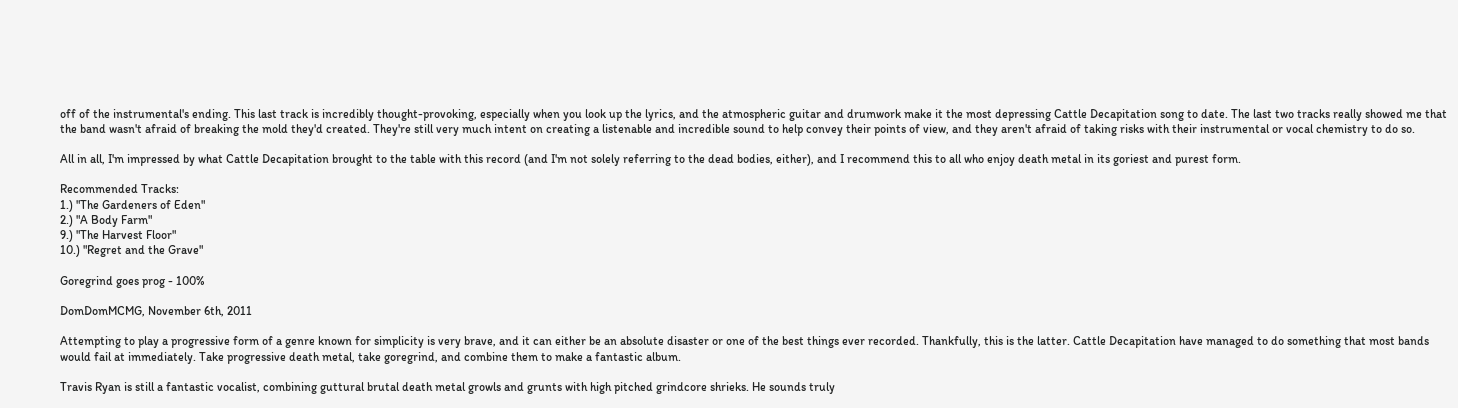off of the instrumental's ending. This last track is incredibly thought-provoking, especially when you look up the lyrics, and the atmospheric guitar and drumwork make it the most depressing Cattle Decapitation song to date. The last two tracks really showed me that the band wasn't afraid of breaking the mold they'd created. They're still very much intent on creating a listenable and incredible sound to help convey their points of view, and they aren't afraid of taking risks with their instrumental or vocal chemistry to do so.

All in all, I'm impressed by what Cattle Decapitation brought to the table with this record (and I'm not solely referring to the dead bodies, either), and I recommend this to all who enjoy death metal in its goriest and purest form.

Recommended Tracks:
1.) "The Gardeners of Eden"
2.) "A Body Farm"
9.) "The Harvest Floor"
10.) "Regret and the Grave"

Goregrind goes prog - 100%

DomDomMCMG, November 6th, 2011

Attempting to play a progressive form of a genre known for simplicity is very brave, and it can either be an absolute disaster or one of the best things ever recorded. Thankfully, this is the latter. Cattle Decapitation have managed to do something that most bands would fail at immediately. Take progressive death metal, take goregrind, and combine them to make a fantastic album.

Travis Ryan is still a fantastic vocalist, combining guttural brutal death metal growls and grunts with high pitched grindcore shrieks. He sounds truly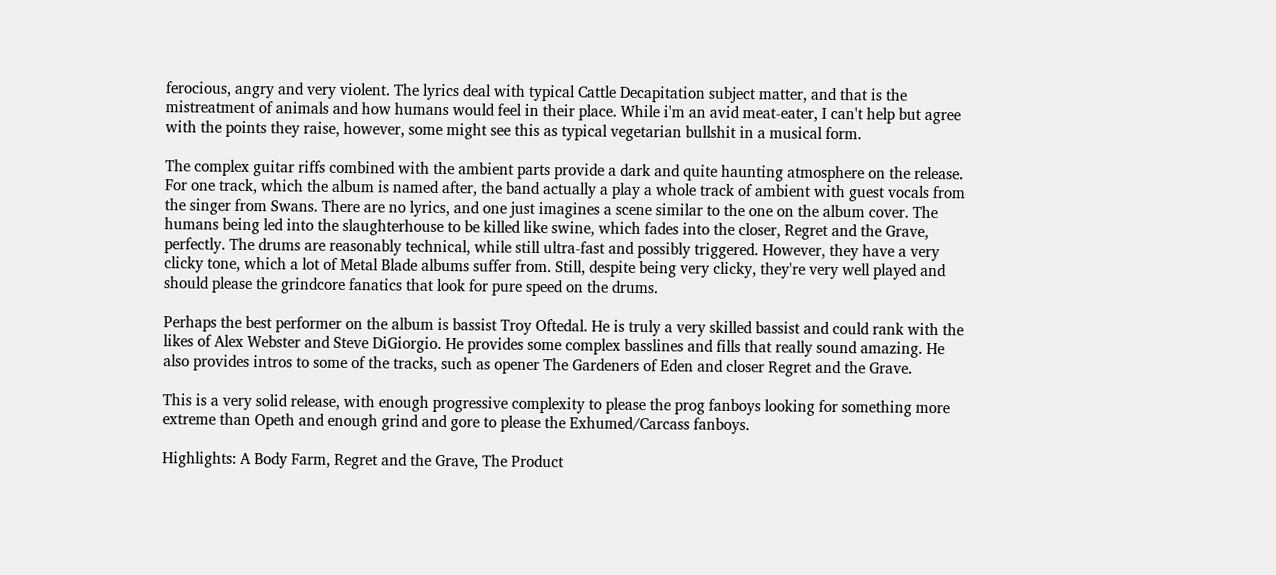ferocious, angry and very violent. The lyrics deal with typical Cattle Decapitation subject matter, and that is the mistreatment of animals and how humans would feel in their place. While i'm an avid meat-eater, I can't help but agree with the points they raise, however, some might see this as typical vegetarian bullshit in a musical form.

The complex guitar riffs combined with the ambient parts provide a dark and quite haunting atmosphere on the release. For one track, which the album is named after, the band actually a play a whole track of ambient with guest vocals from the singer from Swans. There are no lyrics, and one just imagines a scene similar to the one on the album cover. The humans being led into the slaughterhouse to be killed like swine, which fades into the closer, Regret and the Grave, perfectly. The drums are reasonably technical, while still ultra-fast and possibly triggered. However, they have a very clicky tone, which a lot of Metal Blade albums suffer from. Still, despite being very clicky, they're very well played and should please the grindcore fanatics that look for pure speed on the drums.

Perhaps the best performer on the album is bassist Troy Oftedal. He is truly a very skilled bassist and could rank with the likes of Alex Webster and Steve DiGiorgio. He provides some complex basslines and fills that really sound amazing. He also provides intros to some of the tracks, such as opener The Gardeners of Eden and closer Regret and the Grave.

This is a very solid release, with enough progressive complexity to please the prog fanboys looking for something more extreme than Opeth and enough grind and gore to please the Exhumed/Carcass fanboys.

Highlights: A Body Farm, Regret and the Grave, The Product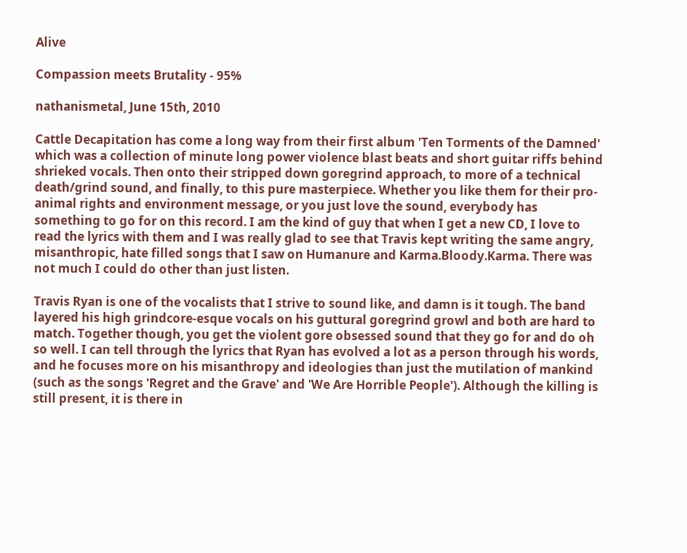Alive

Compassion meets Brutality - 95%

nathanismetal, June 15th, 2010

Cattle Decapitation has come a long way from their first album 'Ten Torments of the Damned' which was a collection of minute long power violence blast beats and short guitar riffs behind shrieked vocals. Then onto their stripped down goregrind approach, to more of a technical death/grind sound, and finally, to this pure masterpiece. Whether you like them for their pro-animal rights and environment message, or you just love the sound, everybody has something to go for on this record. I am the kind of guy that when I get a new CD, I love to read the lyrics with them and I was really glad to see that Travis kept writing the same angry, misanthropic, hate filled songs that I saw on Humanure and Karma.Bloody.Karma. There was not much I could do other than just listen.

Travis Ryan is one of the vocalists that I strive to sound like, and damn is it tough. The band layered his high grindcore-esque vocals on his guttural goregrind growl and both are hard to match. Together though, you get the violent gore obsessed sound that they go for and do oh so well. I can tell through the lyrics that Ryan has evolved a lot as a person through his words, and he focuses more on his misanthropy and ideologies than just the mutilation of mankind (such as the songs 'Regret and the Grave' and 'We Are Horrible People'). Although the killing is still present, it is there in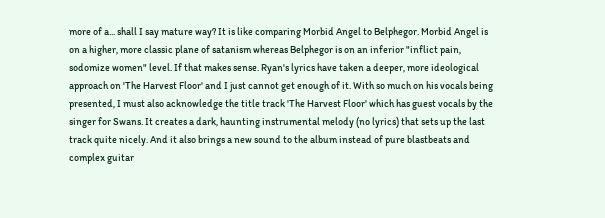more of a... shall I say mature way? It is like comparing Morbid Angel to Belphegor. Morbid Angel is on a higher, more classic plane of satanism whereas Belphegor is on an inferior "inflict pain, sodomize women" level. If that makes sense. Ryan's lyrics have taken a deeper, more ideological approach on 'The Harvest Floor' and I just cannot get enough of it. With so much on his vocals being presented, I must also acknowledge the title track 'The Harvest Floor' which has guest vocals by the singer for Swans. It creates a dark, haunting instrumental melody (no lyrics) that sets up the last track quite nicely. And it also brings a new sound to the album instead of pure blastbeats and complex guitar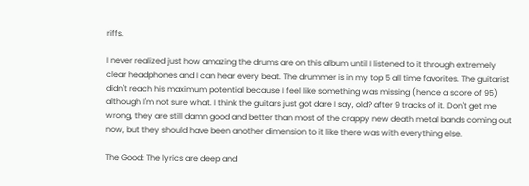riffs.

I never realized just how amazing the drums are on this album until I listened to it through extremely clear headphones and I can hear every beat. The drummer is in my top 5 all time favorites. The guitarist didn't reach his maximum potential because I feel like something was missing (hence a score of 95) although I'm not sure what. I think the guitars just got dare I say, old? after 9 tracks of it. Don't get me wrong, they are still damn good and better than most of the crappy new death metal bands coming out now, but they should have been another dimension to it like there was with everything else.

The Good: The lyrics are deep and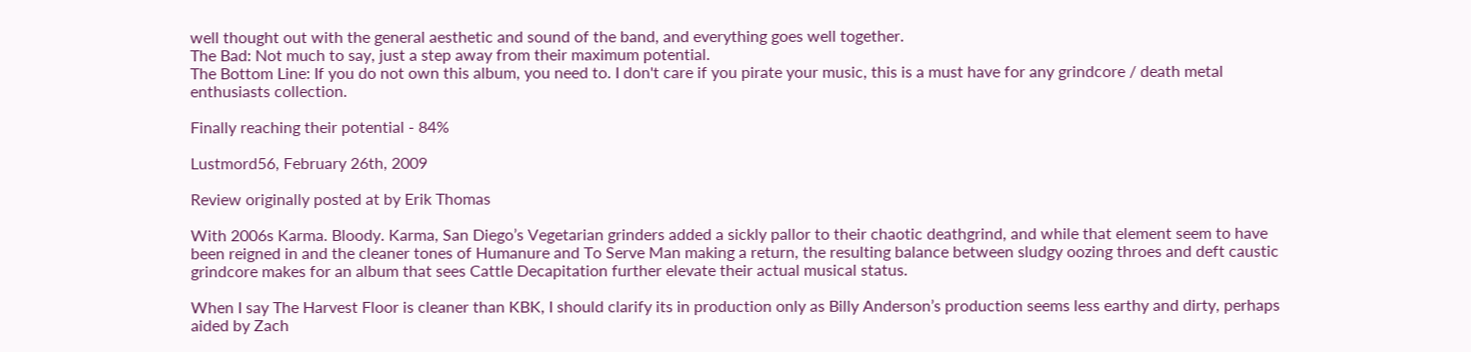well thought out with the general aesthetic and sound of the band, and everything goes well together.
The Bad: Not much to say, just a step away from their maximum potential.
The Bottom Line: If you do not own this album, you need to. I don't care if you pirate your music, this is a must have for any grindcore / death metal enthusiasts collection.

Finally reaching their potential - 84%

Lustmord56, February 26th, 2009

Review originally posted at by Erik Thomas

With 2006s Karma. Bloody. Karma, San Diego’s Vegetarian grinders added a sickly pallor to their chaotic deathgrind, and while that element seem to have been reigned in and the cleaner tones of Humanure and To Serve Man making a return, the resulting balance between sludgy oozing throes and deft caustic grindcore makes for an album that sees Cattle Decapitation further elevate their actual musical status.

When I say The Harvest Floor is cleaner than KBK, I should clarify its in production only as Billy Anderson’s production seems less earthy and dirty, perhaps aided by Zach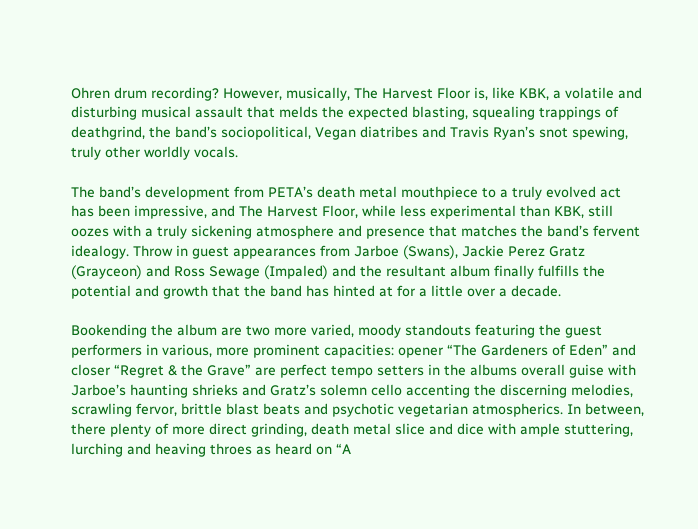Ohren drum recording? However, musically, The Harvest Floor is, like KBK, a volatile and disturbing musical assault that melds the expected blasting, squealing trappings of deathgrind, the band’s sociopolitical, Vegan diatribes and Travis Ryan’s snot spewing, truly other worldly vocals.

The band’s development from PETA’s death metal mouthpiece to a truly evolved act has been impressive, and The Harvest Floor, while less experimental than KBK, still oozes with a truly sickening atmosphere and presence that matches the band’s fervent idealogy. Throw in guest appearances from Jarboe (Swans), Jackie Perez Gratz (Grayceon) and Ross Sewage (Impaled) and the resultant album finally fulfills the potential and growth that the band has hinted at for a little over a decade.

Bookending the album are two more varied, moody standouts featuring the guest performers in various, more prominent capacities: opener “The Gardeners of Eden” and closer “Regret & the Grave” are perfect tempo setters in the albums overall guise with Jarboe’s haunting shrieks and Gratz’s solemn cello accenting the discerning melodies, scrawling fervor, brittle blast beats and psychotic vegetarian atmospherics. In between, there plenty of more direct grinding, death metal slice and dice with ample stuttering, lurching and heaving throes as heard on “A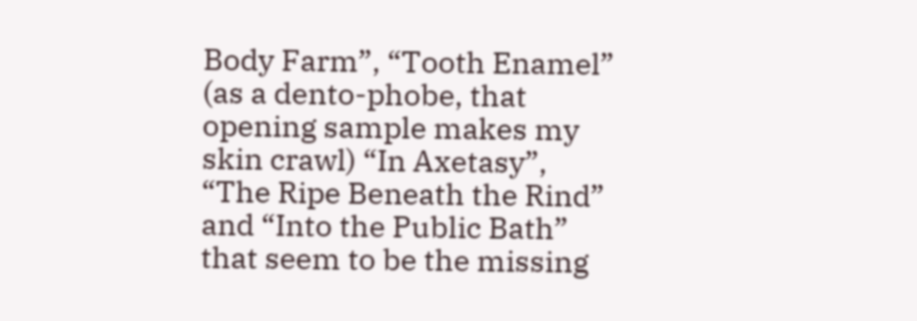Body Farm”, “Tooth Enamel” (as a dento-phobe, that opening sample makes my skin crawl) “In Axetasy”, “The Ripe Beneath the Rind” and “Into the Public Bath” that seem to be the missing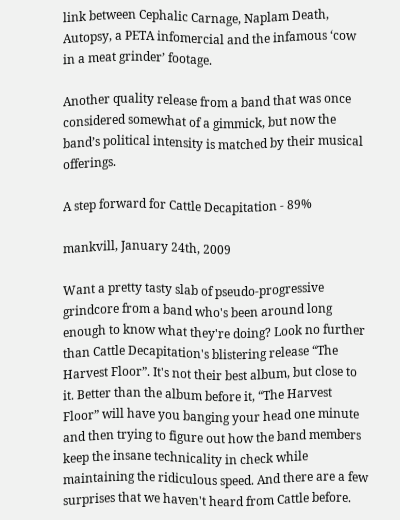link between Cephalic Carnage, Naplam Death, Autopsy, a PETA infomercial and the infamous ‘cow in a meat grinder’ footage.

Another quality release from a band that was once considered somewhat of a gimmick, but now the band’s political intensity is matched by their musical offerings.

A step forward for Cattle Decapitation - 89%

mankvill, January 24th, 2009

Want a pretty tasty slab of pseudo-progressive grindcore from a band who's been around long enough to know what they're doing? Look no further than Cattle Decapitation's blistering release “The Harvest Floor”. It's not their best album, but close to it. Better than the album before it, “The Harvest Floor” will have you banging your head one minute and then trying to figure out how the band members keep the insane technicality in check while maintaining the ridiculous speed. And there are a few surprises that we haven't heard from Cattle before.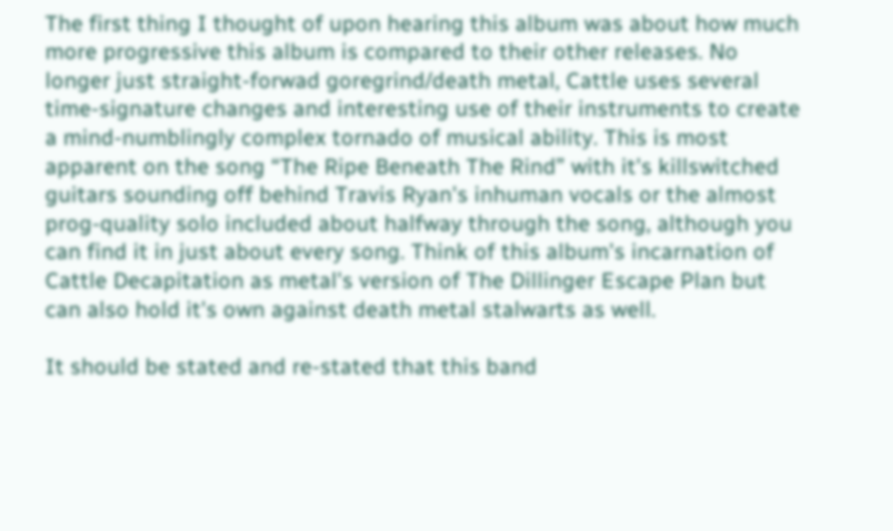The first thing I thought of upon hearing this album was about how much more progressive this album is compared to their other releases. No longer just straight-forwad goregrind/death metal, Cattle uses several time-signature changes and interesting use of their instruments to create a mind-numblingly complex tornado of musical ability. This is most apparent on the song “The Ripe Beneath The Rind” with it's killswitched guitars sounding off behind Travis Ryan's inhuman vocals or the almost prog-quality solo included about halfway through the song, although you can find it in just about every song. Think of this album's incarnation of Cattle Decapitation as metal's version of The Dillinger Escape Plan but can also hold it's own against death metal stalwarts as well.

It should be stated and re-stated that this band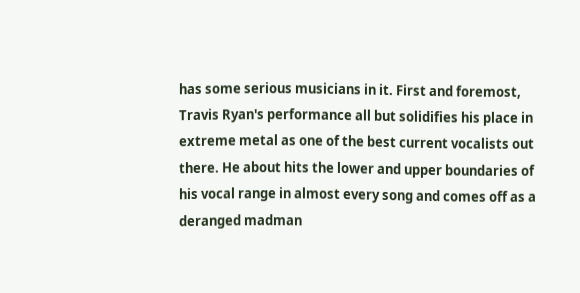has some serious musicians in it. First and foremost, Travis Ryan's performance all but solidifies his place in extreme metal as one of the best current vocalists out there. He about hits the lower and upper boundaries of his vocal range in almost every song and comes off as a deranged madman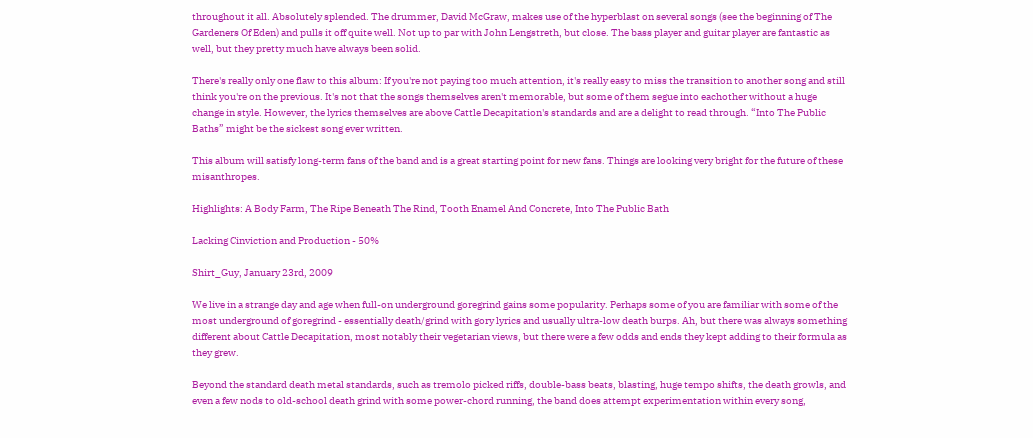throughout it all. Absolutely splended. The drummer, David McGraw, makes use of the hyperblast on several songs (see the beginning of The Gardeners Of Eden) and pulls it off quite well. Not up to par with John Lengstreth, but close. The bass player and guitar player are fantastic as well, but they pretty much have always been solid.

There's really only one flaw to this album: If you're not paying too much attention, it's really easy to miss the transition to another song and still think you're on the previous. It's not that the songs themselves aren't memorable, but some of them segue into eachother without a huge change in style. However, the lyrics themselves are above Cattle Decapitation's standards and are a delight to read through. “Into The Public Baths” might be the sickest song ever written.

This album will satisfy long-term fans of the band and is a great starting point for new fans. Things are looking very bright for the future of these misanthropes.

Highlights: A Body Farm, The Ripe Beneath The Rind, Tooth Enamel And Concrete, Into The Public Bath

Lacking Cinviction and Production - 50%

Shirt_Guy, January 23rd, 2009

We live in a strange day and age when full-on underground goregrind gains some popularity. Perhaps some of you are familiar with some of the most underground of goregrind - essentially death/grind with gory lyrics and usually ultra-low death burps. Ah, but there was always something different about Cattle Decapitation, most notably their vegetarian views, but there were a few odds and ends they kept adding to their formula as they grew.

Beyond the standard death metal standards, such as tremolo picked riffs, double-bass beats, blasting, huge tempo shifts, the death growls, and even a few nods to old-school death grind with some power-chord running, the band does attempt experimentation within every song,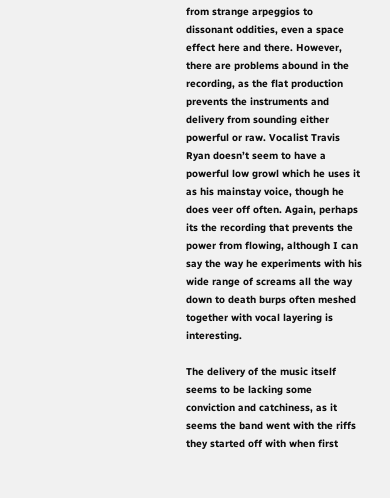from strange arpeggios to dissonant oddities, even a space effect here and there. However, there are problems abound in the recording, as the flat production prevents the instruments and delivery from sounding either powerful or raw. Vocalist Travis Ryan doesn’t seem to have a powerful low growl which he uses it as his mainstay voice, though he does veer off often. Again, perhaps its the recording that prevents the power from flowing, although I can say the way he experiments with his wide range of screams all the way down to death burps often meshed together with vocal layering is interesting.

The delivery of the music itself seems to be lacking some conviction and catchiness, as it seems the band went with the riffs they started off with when first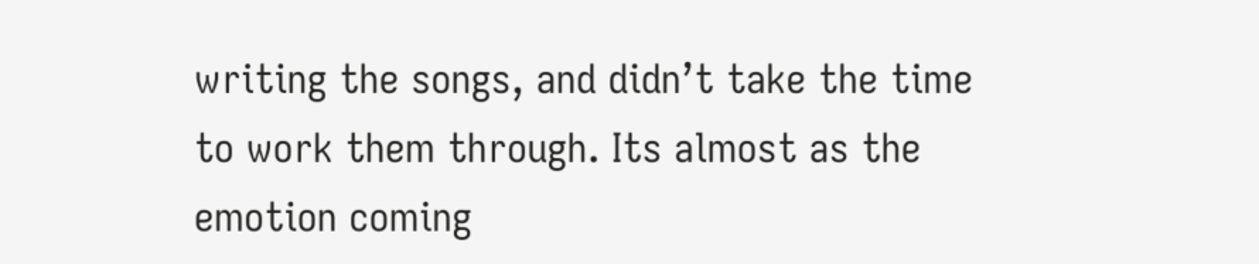writing the songs, and didn’t take the time to work them through. Its almost as the emotion coming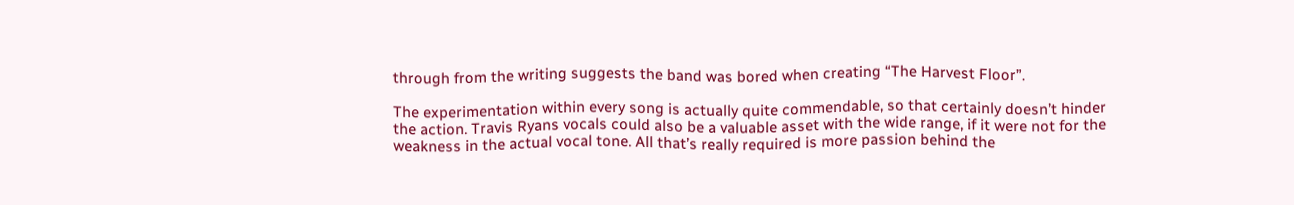through from the writing suggests the band was bored when creating “The Harvest Floor”.

The experimentation within every song is actually quite commendable, so that certainly doesn’t hinder the action. Travis Ryans vocals could also be a valuable asset with the wide range, if it were not for the weakness in the actual vocal tone. All that’s really required is more passion behind the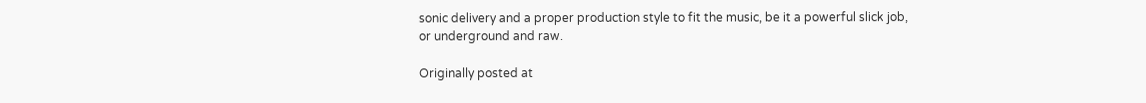sonic delivery and a proper production style to fit the music, be it a powerful slick job, or underground and raw.

Originally posted at